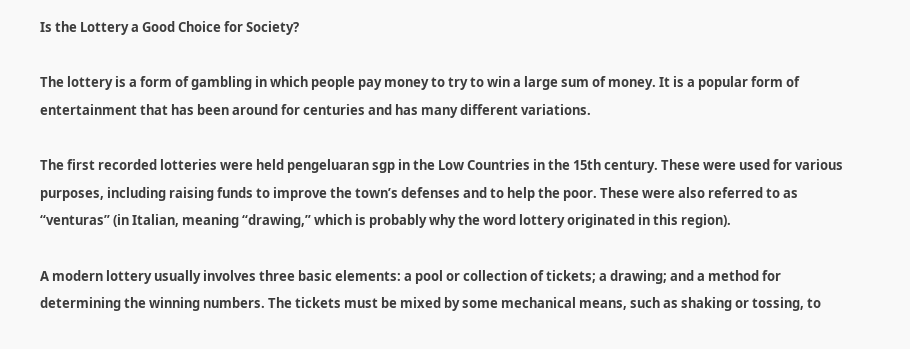Is the Lottery a Good Choice for Society?

The lottery is a form of gambling in which people pay money to try to win a large sum of money. It is a popular form of entertainment that has been around for centuries and has many different variations.

The first recorded lotteries were held pengeluaran sgp in the Low Countries in the 15th century. These were used for various purposes, including raising funds to improve the town’s defenses and to help the poor. These were also referred to as “venturas” (in Italian, meaning “drawing,” which is probably why the word lottery originated in this region).

A modern lottery usually involves three basic elements: a pool or collection of tickets; a drawing; and a method for determining the winning numbers. The tickets must be mixed by some mechanical means, such as shaking or tossing, to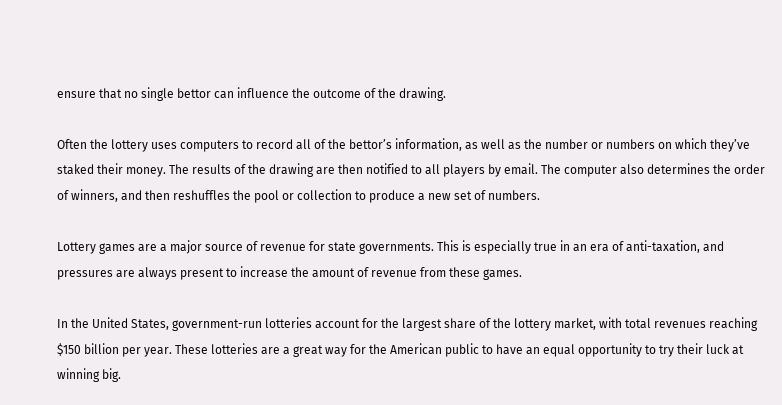ensure that no single bettor can influence the outcome of the drawing.

Often the lottery uses computers to record all of the bettor’s information, as well as the number or numbers on which they’ve staked their money. The results of the drawing are then notified to all players by email. The computer also determines the order of winners, and then reshuffles the pool or collection to produce a new set of numbers.

Lottery games are a major source of revenue for state governments. This is especially true in an era of anti-taxation, and pressures are always present to increase the amount of revenue from these games.

In the United States, government-run lotteries account for the largest share of the lottery market, with total revenues reaching $150 billion per year. These lotteries are a great way for the American public to have an equal opportunity to try their luck at winning big.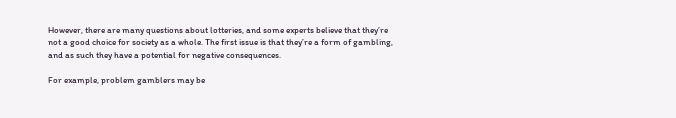However, there are many questions about lotteries, and some experts believe that they’re not a good choice for society as a whole. The first issue is that they’re a form of gambling, and as such they have a potential for negative consequences.

For example, problem gamblers may be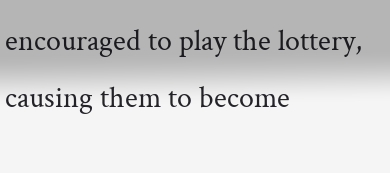encouraged to play the lottery, causing them to become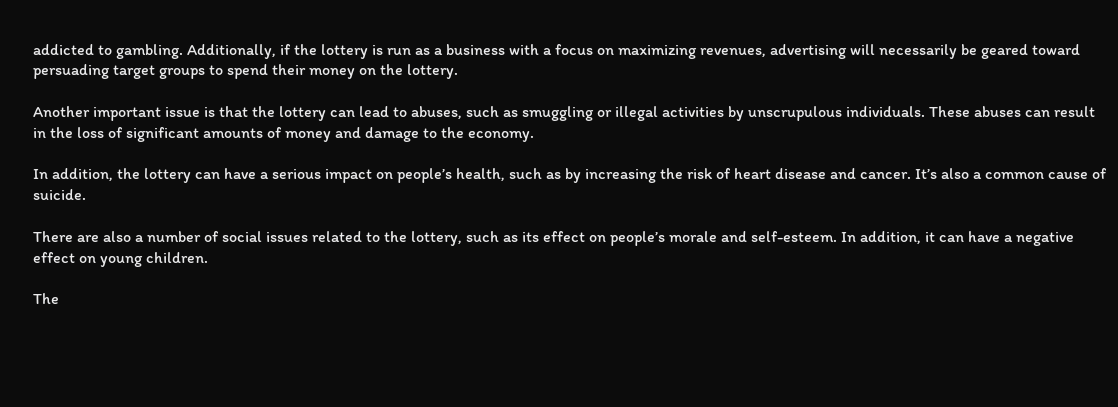addicted to gambling. Additionally, if the lottery is run as a business with a focus on maximizing revenues, advertising will necessarily be geared toward persuading target groups to spend their money on the lottery.

Another important issue is that the lottery can lead to abuses, such as smuggling or illegal activities by unscrupulous individuals. These abuses can result in the loss of significant amounts of money and damage to the economy.

In addition, the lottery can have a serious impact on people’s health, such as by increasing the risk of heart disease and cancer. It’s also a common cause of suicide.

There are also a number of social issues related to the lottery, such as its effect on people’s morale and self-esteem. In addition, it can have a negative effect on young children.

The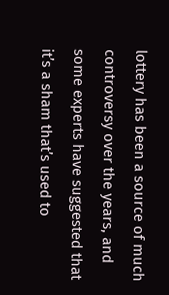lottery has been a source of much controversy over the years, and some experts have suggested that it’s a sham that’s used to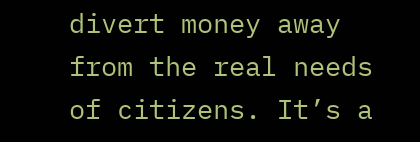divert money away from the real needs of citizens. It’s a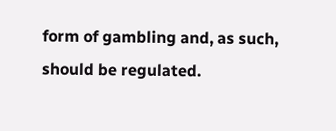form of gambling and, as such, should be regulated.